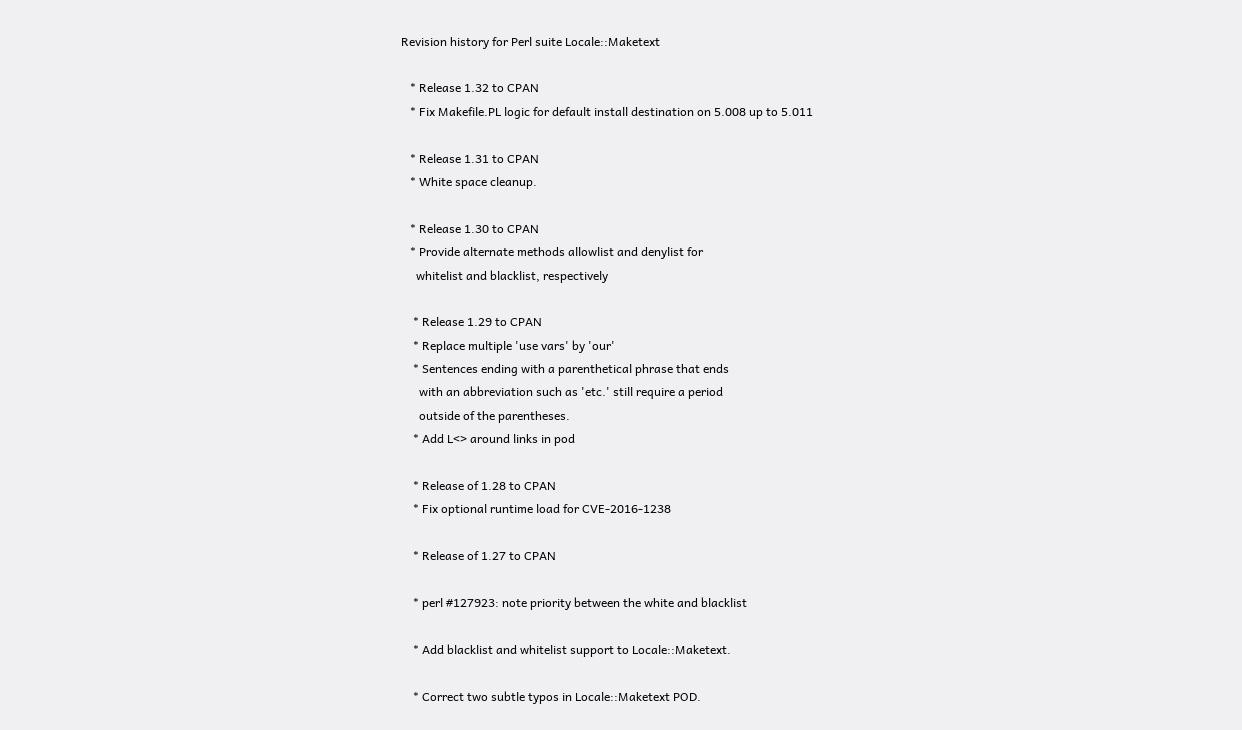Revision history for Perl suite Locale::Maketext

   * Release 1.32 to CPAN
   * Fix Makefile.PL logic for default install destination on 5.008 up to 5.011

   * Release 1.31 to CPAN
   * White space cleanup.

   * Release 1.30 to CPAN
   * Provide alternate methods allowlist and denylist for
     whitelist and blacklist, respectively

    * Release 1.29 to CPAN
    * Replace multiple 'use vars' by 'our'
    * Sentences ending with a parenthetical phrase that ends
      with an abbreviation such as 'etc.' still require a period
      outside of the parentheses.
    * Add L<> around links in pod

    * Release of 1.28 to CPAN
    * Fix optional runtime load for CVE-2016-1238

    * Release of 1.27 to CPAN

    * perl #127923: note priority between the white and blacklist

    * Add blacklist and whitelist support to Locale::Maketext.

    * Correct two subtle typos in Locale::Maketext POD.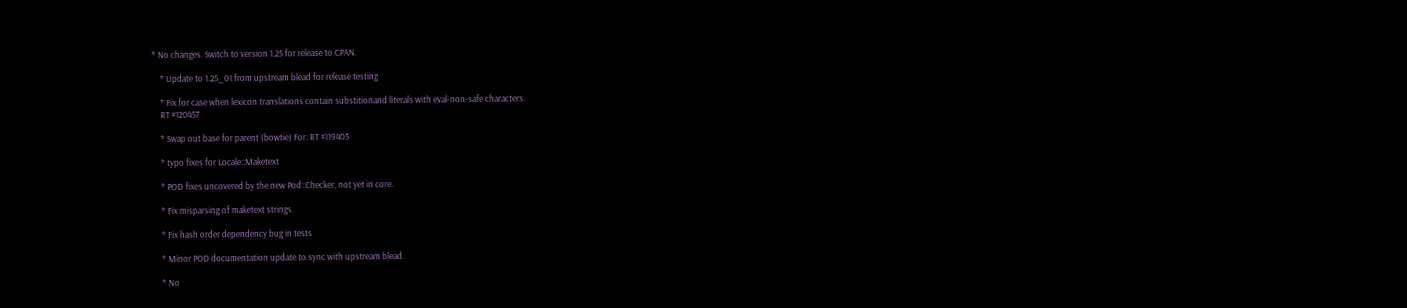* No changes. Switch to version 1.25 for release to CPAN.

    * Update to 1.25_01 from upstream blead for release testing

    * Fix for case when lexicon translations contain substitionand literals with eval-non-safe characters.
    RT #120457

    * Swap out base for parent (bowtie) For: RT #119403

    * typo fixes for Locale::Maketext

    * POD fixes uncovered by the new Pod::Checker, not yet in core.

    * Fix misparsing of maketext strings.

    * Fix hash order dependency bug in tests

    * Minor POD documentation update to sync with upstream blead.

    * No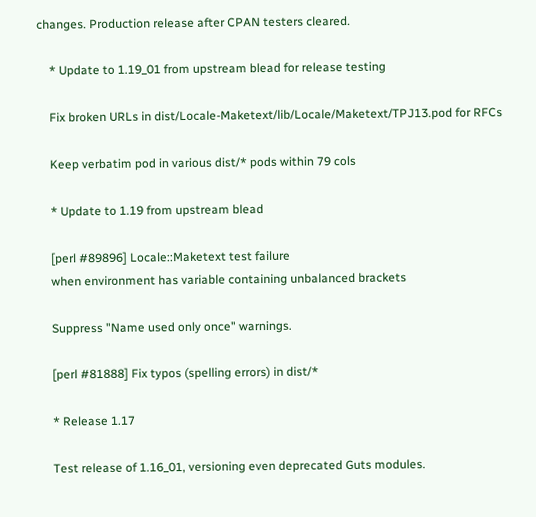changes. Production release after CPAN testers cleared.

    * Update to 1.19_01 from upstream blead for release testing

    Fix broken URLs in dist/Locale-Maketext/lib/Locale/Maketext/TPJ13.pod for RFCs

    Keep verbatim pod in various dist/* pods within 79 cols

    * Update to 1.19 from upstream blead

    [perl #89896] Locale::Maketext test failure
    when environment has variable containing unbalanced brackets

    Suppress "Name used only once" warnings.

    [perl #81888] Fix typos (spelling errors) in dist/*

    * Release 1.17

    Test release of 1.16_01, versioning even deprecated Guts modules.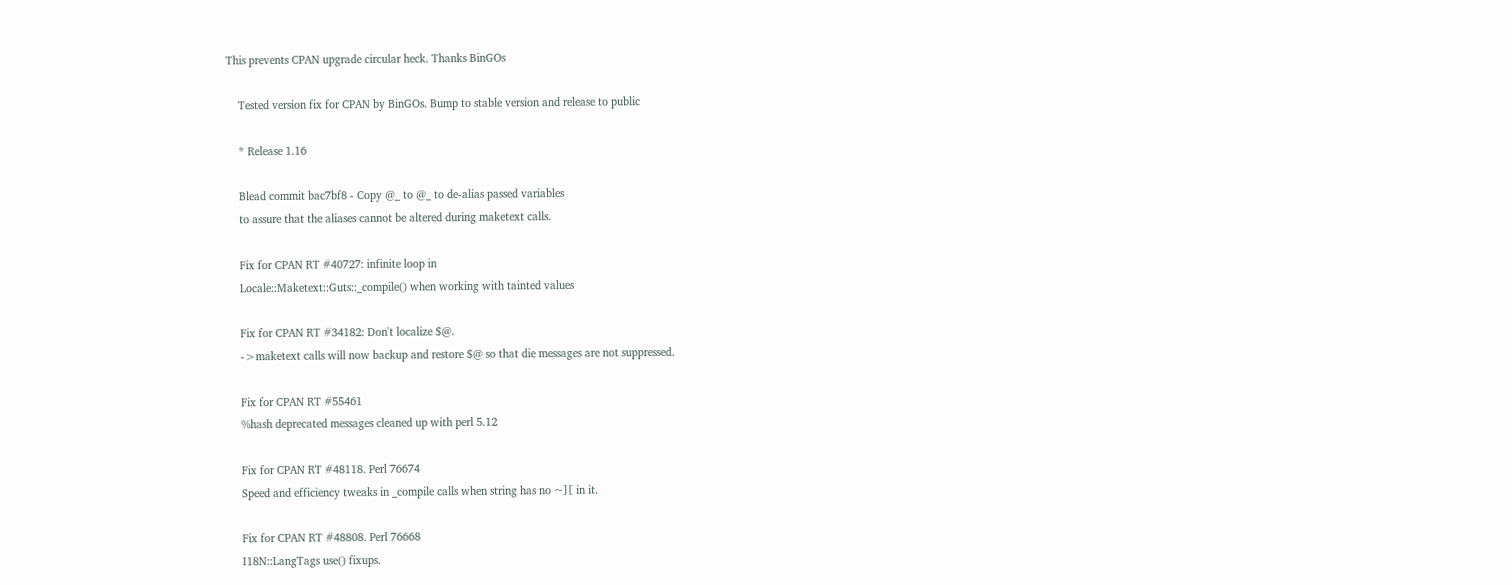This prevents CPAN upgrade circular heck. Thanks BinGOs

    Tested version fix for CPAN by BinGOs. Bump to stable version and release to public

    * Release 1.16

    Blead commit bac7bf8 - Copy @_ to @_ to de-alias passed variables
    to assure that the aliases cannot be altered during maketext calls.

    Fix for CPAN RT #40727: infinite loop in
    Locale::Maketext::Guts::_compile() when working with tainted values

    Fix for CPAN RT #34182: Don't localize $@.
    ->maketext calls will now backup and restore $@ so that die messages are not suppressed.

    Fix for CPAN RT #55461
    %hash deprecated messages cleaned up with perl 5.12

    Fix for CPAN RT #48118. Perl 76674
    Speed and efficiency tweaks in _compile calls when string has no ~][ in it.

    Fix for CPAN RT #48808. Perl 76668
    I18N::LangTags use() fixups.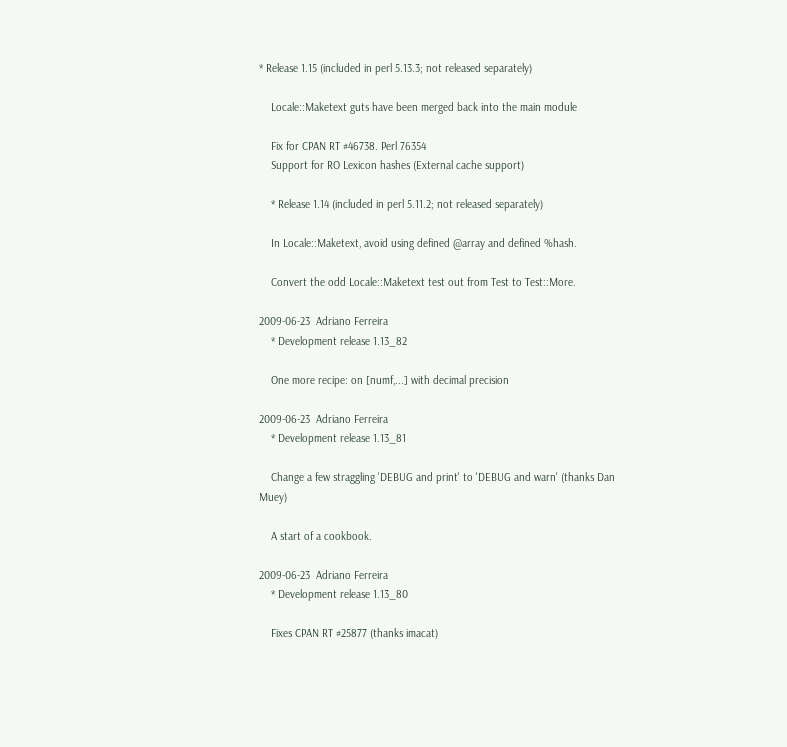* Release 1.15 (included in perl 5.13.3; not released separately)

    Locale::Maketext guts have been merged back into the main module

    Fix for CPAN RT #46738. Perl 76354
    Support for RO Lexicon hashes (External cache support)

    * Release 1.14 (included in perl 5.11.2; not released separately)

    In Locale::Maketext, avoid using defined @array and defined %hash.

    Convert the odd Locale::Maketext test out from Test to Test::More.

2009-06-23  Adriano Ferreira
    * Development release 1.13_82

    One more recipe: on [numf,...] with decimal precision

2009-06-23  Adriano Ferreira
    * Development release 1.13_81

    Change a few straggling 'DEBUG and print' to 'DEBUG and warn' (thanks Dan Muey)

    A start of a cookbook.

2009-06-23  Adriano Ferreira
    * Development release 1.13_80

    Fixes CPAN RT #25877 (thanks imacat)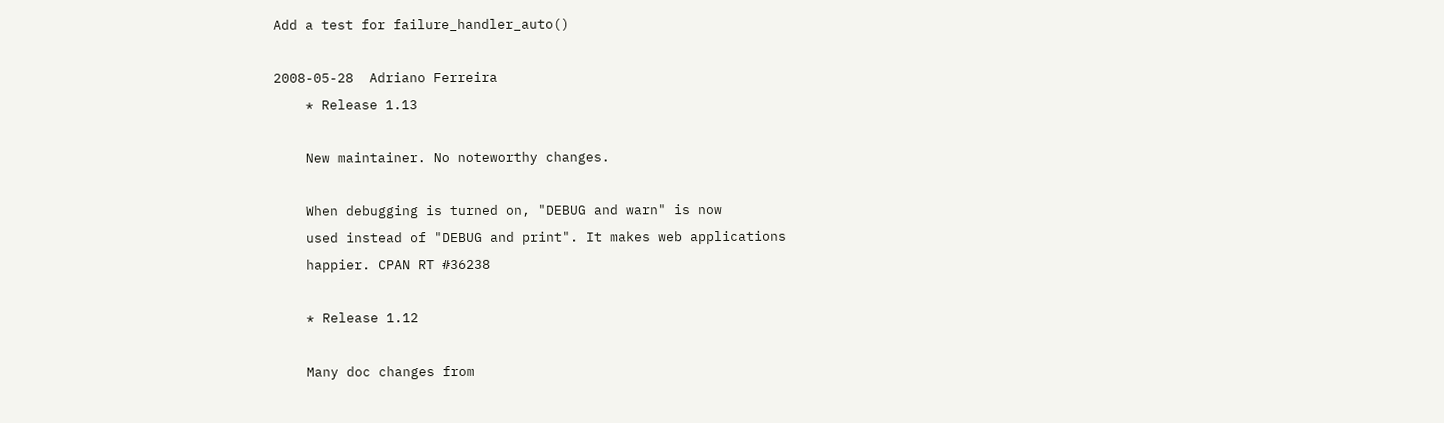Add a test for failure_handler_auto()

2008-05-28  Adriano Ferreira
    * Release 1.13

    New maintainer. No noteworthy changes.

    When debugging is turned on, "DEBUG and warn" is now
    used instead of "DEBUG and print". It makes web applications
    happier. CPAN RT #36238

    * Release 1.12

    Many doc changes from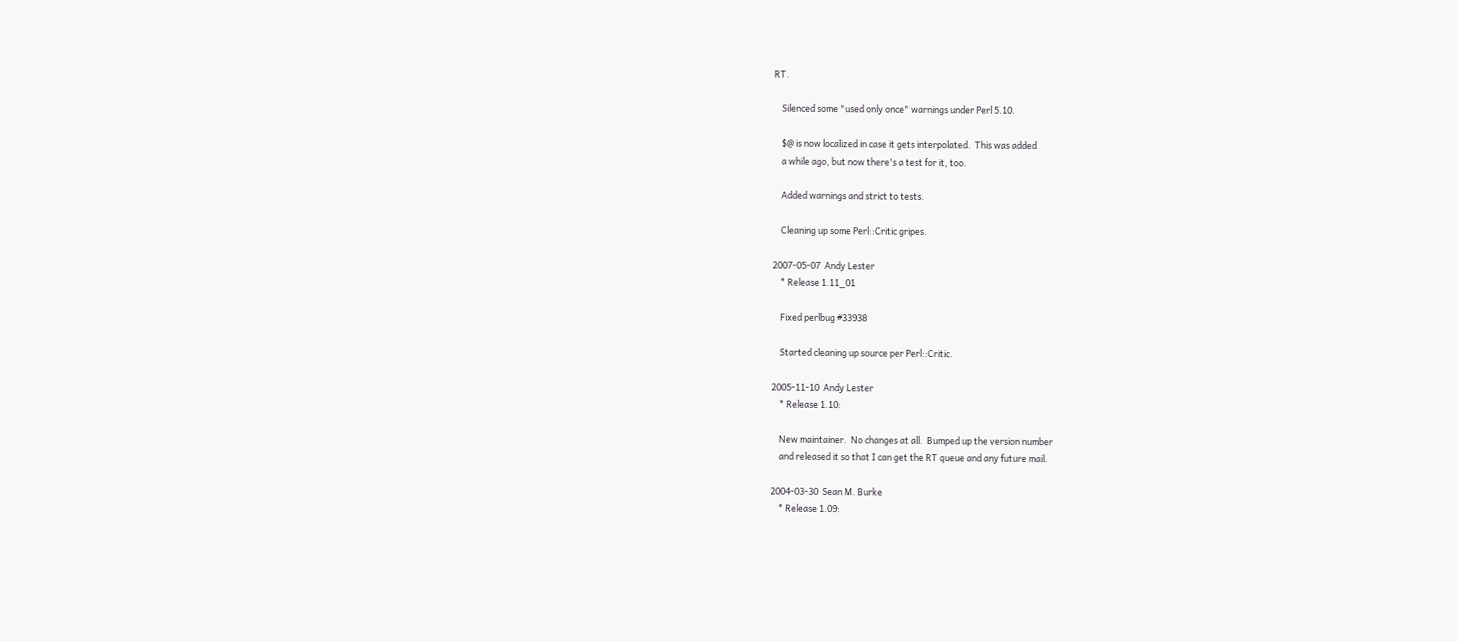RT.

    Silenced some "used only once" warnings under Perl 5.10.

    $@ is now localized in case it gets interpolated.  This was added
    a while ago, but now there's a test for it, too.

    Added warnings and strict to tests.

    Cleaning up some Perl::Critic gripes.

2007-05-07  Andy Lester
    * Release 1.11_01

    Fixed perlbug #33938

    Started cleaning up source per Perl::Critic.

2005-11-10  Andy Lester
    * Release 1.10:

    New maintainer.  No changes at all.  Bumped up the version number
    and released it so that I can get the RT queue and any future mail.

2004-03-30  Sean M. Burke
    * Release 1.09: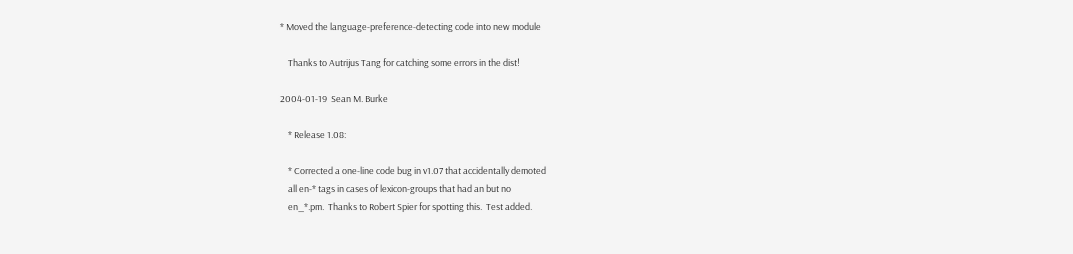* Moved the language-preference-detecting code into new module

    Thanks to Autrijus Tang for catching some errors in the dist!

2004-01-19  Sean M. Burke

    * Release 1.08:

    * Corrected a one-line code bug in v1.07 that accidentally demoted
    all en-* tags in cases of lexicon-groups that had an but no
    en_*.pm.  Thanks to Robert Spier for spotting this.  Test added.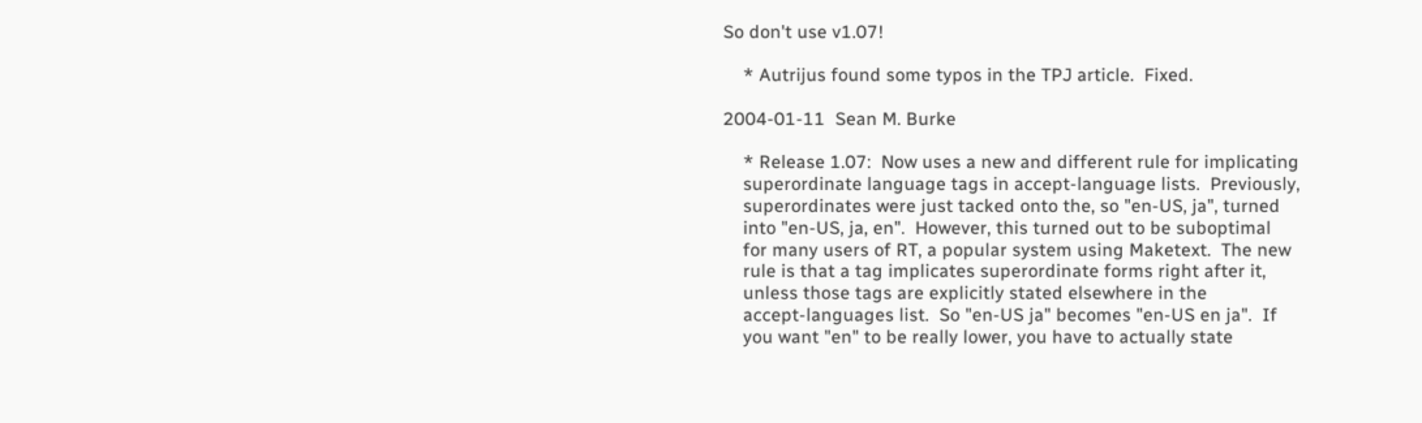So don't use v1.07!

    * Autrijus found some typos in the TPJ article.  Fixed.

2004-01-11  Sean M. Burke

    * Release 1.07:  Now uses a new and different rule for implicating
    superordinate language tags in accept-language lists.  Previously,
    superordinates were just tacked onto the, so "en-US, ja", turned
    into "en-US, ja, en".  However, this turned out to be suboptimal
    for many users of RT, a popular system using Maketext.  The new
    rule is that a tag implicates superordinate forms right after it,
    unless those tags are explicitly stated elsewhere in the
    accept-languages list.  So "en-US ja" becomes "en-US en ja".  If
    you want "en" to be really lower, you have to actually state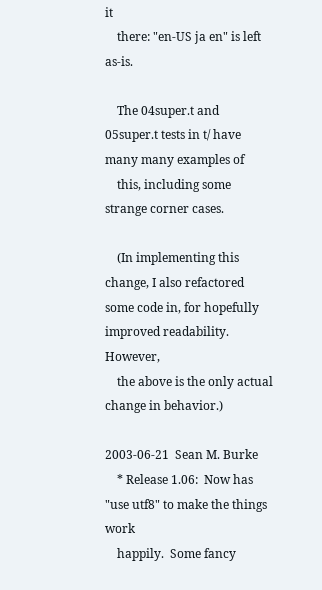it
    there: "en-US ja en" is left as-is.

    The 04super.t and 05super.t tests in t/ have many many examples of
    this, including some strange corner cases.

    (In implementing this change, I also refactored some code in, for hopefully improved readability.  However,
    the above is the only actual change in behavior.)

2003-06-21  Sean M. Burke
    * Release 1.06:  Now has "use utf8" to make the things work
    happily.  Some fancy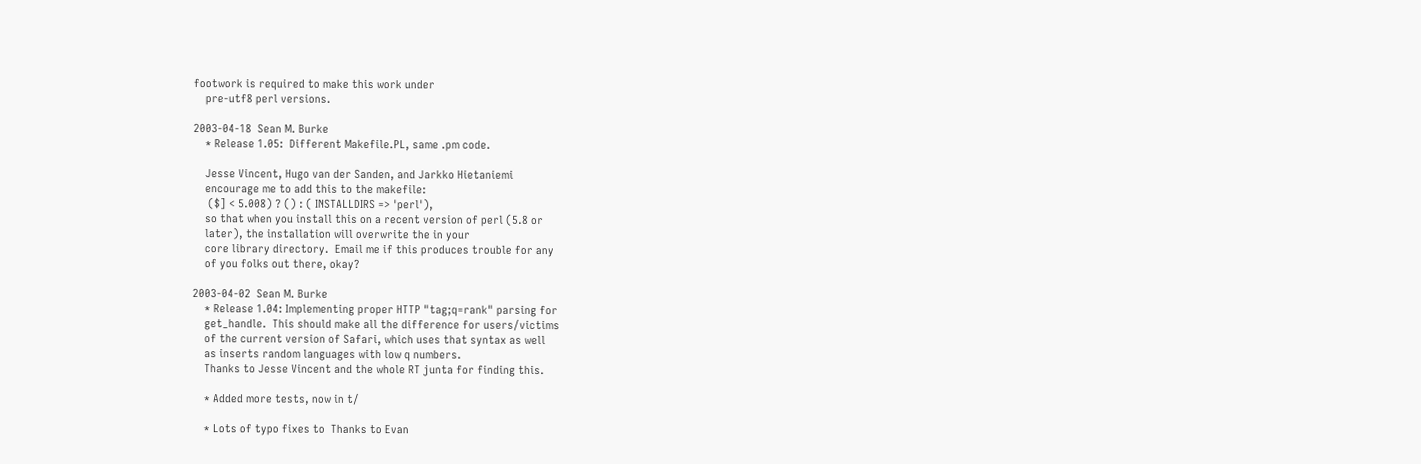footwork is required to make this work under
    pre-utf8 perl versions.

2003-04-18  Sean M. Burke
    * Release 1.05:  Different Makefile.PL, same .pm code.

    Jesse Vincent, Hugo van der Sanden, and Jarkko Hietaniemi
    encourage me to add this to the makefile:
     ($] < 5.008) ? () : ( INSTALLDIRS => 'perl'),
    so that when you install this on a recent version of perl (5.8 or
    later), the installation will overwrite the in your
    core library directory.  Email me if this produces trouble for any
    of you folks out there, okay?

2003-04-02  Sean M. Burke
    * Release 1.04: Implementing proper HTTP "tag;q=rank" parsing for
    get_handle.  This should make all the difference for users/victims
    of the current version of Safari, which uses that syntax as well
    as inserts random languages with low q numbers.
    Thanks to Jesse Vincent and the whole RT junta for finding this.

    * Added more tests, now in t/

    * Lots of typo fixes to  Thanks to Evan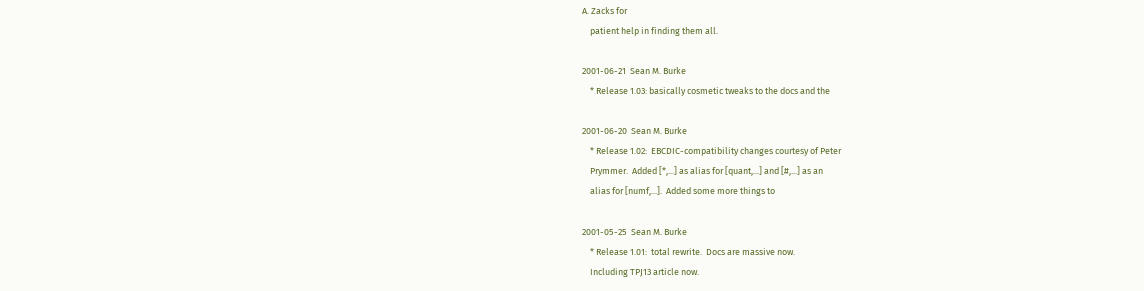A. Zacks for
    patient help in finding them all.

2001-06-21  Sean M. Burke
    * Release 1.03: basically cosmetic tweaks to the docs and the

2001-06-20  Sean M. Burke
    * Release 1.02:  EBCDIC-compatibility changes courtesy of Peter
    Prymmer.  Added [*,...] as alias for [quant,...] and [#,...] as an
    alias for [numf,...].  Added some more things to

2001-05-25  Sean M. Burke
    * Release 1.01:  total rewrite.  Docs are massive now.
    Including TPJ13 article now.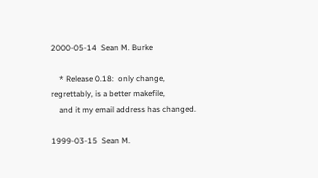2000-05-14  Sean M. Burke

    * Release 0.18:  only change, regrettably, is a better makefile,
    and it my email address has changed.

1999-03-15  Sean M.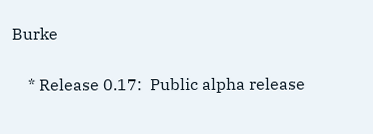Burke

    * Release 0.17:  Public alpha release